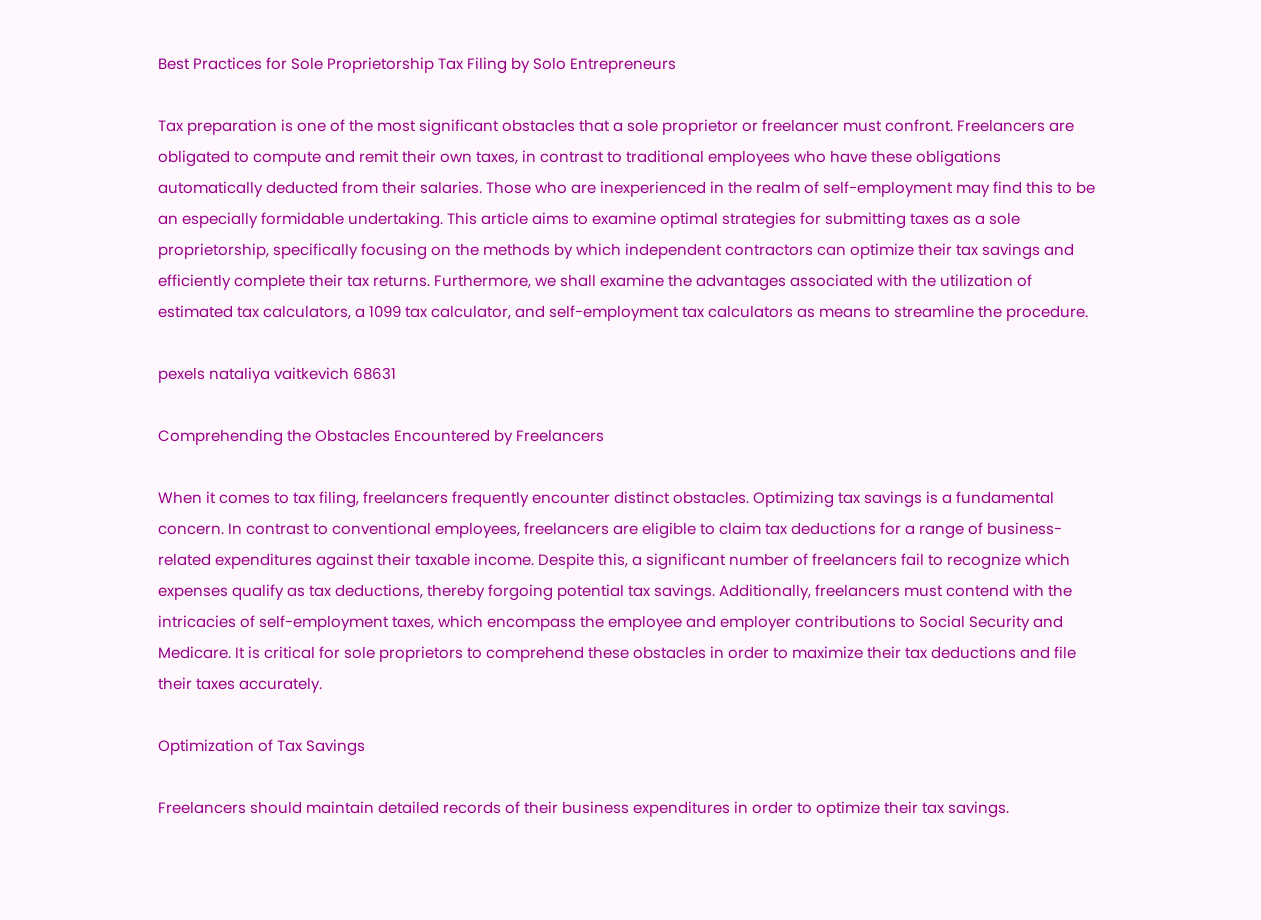Best Practices for Sole Proprietorship Tax Filing by Solo Entrepreneurs

Tax preparation is one of the most significant obstacles that a sole proprietor or freelancer must confront. Freelancers are obligated to compute and remit their own taxes, in contrast to traditional employees who have these obligations automatically deducted from their salaries. Those who are inexperienced in the realm of self-employment may find this to be an especially formidable undertaking. This article aims to examine optimal strategies for submitting taxes as a sole proprietorship, specifically focusing on the methods by which independent contractors can optimize their tax savings and efficiently complete their tax returns. Furthermore, we shall examine the advantages associated with the utilization of estimated tax calculators, a 1099 tax calculator, and self-employment tax calculators as means to streamline the procedure.

pexels nataliya vaitkevich 68631

Comprehending the Obstacles Encountered by Freelancers

When it comes to tax filing, freelancers frequently encounter distinct obstacles. Optimizing tax savings is a fundamental concern. In contrast to conventional employees, freelancers are eligible to claim tax deductions for a range of business-related expenditures against their taxable income. Despite this, a significant number of freelancers fail to recognize which expenses qualify as tax deductions, thereby forgoing potential tax savings. Additionally, freelancers must contend with the intricacies of self-employment taxes, which encompass the employee and employer contributions to Social Security and Medicare. It is critical for sole proprietors to comprehend these obstacles in order to maximize their tax deductions and file their taxes accurately.

Optimization of Tax Savings

Freelancers should maintain detailed records of their business expenditures in order to optimize their tax savings.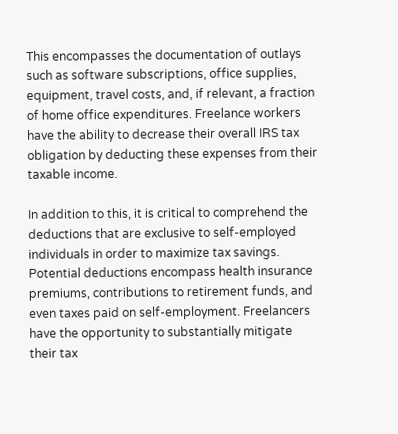This encompasses the documentation of outlays such as software subscriptions, office supplies, equipment, travel costs, and, if relevant, a fraction of home office expenditures. Freelance workers have the ability to decrease their overall IRS tax obligation by deducting these expenses from their taxable income.

In addition to this, it is critical to comprehend the deductions that are exclusive to self-employed individuals in order to maximize tax savings. Potential deductions encompass health insurance premiums, contributions to retirement funds, and even taxes paid on self-employment. Freelancers have the opportunity to substantially mitigate their tax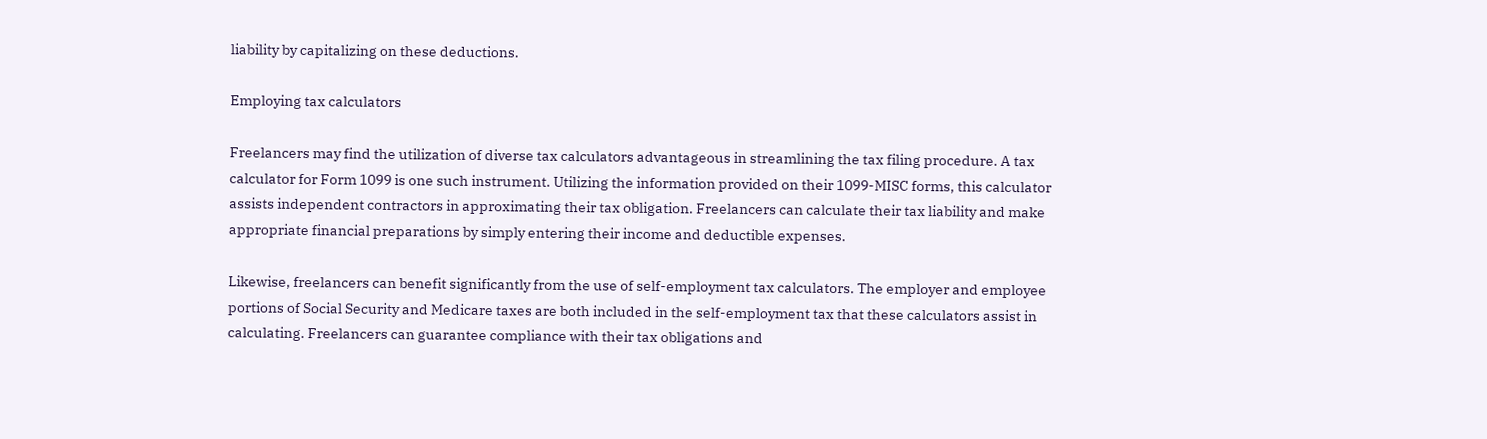liability by capitalizing on these deductions.

Employing tax calculators

Freelancers may find the utilization of diverse tax calculators advantageous in streamlining the tax filing procedure. A tax calculator for Form 1099 is one such instrument. Utilizing the information provided on their 1099-MISC forms, this calculator assists independent contractors in approximating their tax obligation. Freelancers can calculate their tax liability and make appropriate financial preparations by simply entering their income and deductible expenses.

Likewise, freelancers can benefit significantly from the use of self-employment tax calculators. The employer and employee portions of Social Security and Medicare taxes are both included in the self-employment tax that these calculators assist in calculating. Freelancers can guarantee compliance with their tax obligations and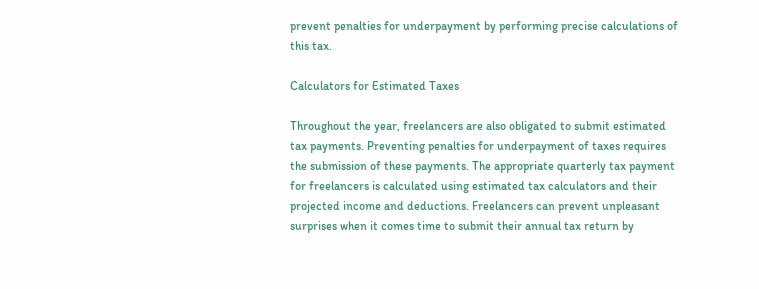prevent penalties for underpayment by performing precise calculations of this tax.

Calculators for Estimated Taxes

Throughout the year, freelancers are also obligated to submit estimated tax payments. Preventing penalties for underpayment of taxes requires the submission of these payments. The appropriate quarterly tax payment for freelancers is calculated using estimated tax calculators and their projected income and deductions. Freelancers can prevent unpleasant surprises when it comes time to submit their annual tax return by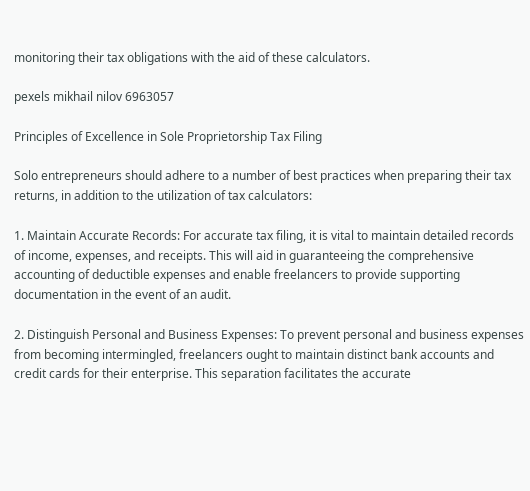monitoring their tax obligations with the aid of these calculators.

pexels mikhail nilov 6963057

Principles of Excellence in Sole Proprietorship Tax Filing

Solo entrepreneurs should adhere to a number of best practices when preparing their tax returns, in addition to the utilization of tax calculators:

1. Maintain Accurate Records: For accurate tax filing, it is vital to maintain detailed records of income, expenses, and receipts. This will aid in guaranteeing the comprehensive accounting of deductible expenses and enable freelancers to provide supporting documentation in the event of an audit.

2. Distinguish Personal and Business Expenses: To prevent personal and business expenses from becoming intermingled, freelancers ought to maintain distinct bank accounts and credit cards for their enterprise. This separation facilitates the accurate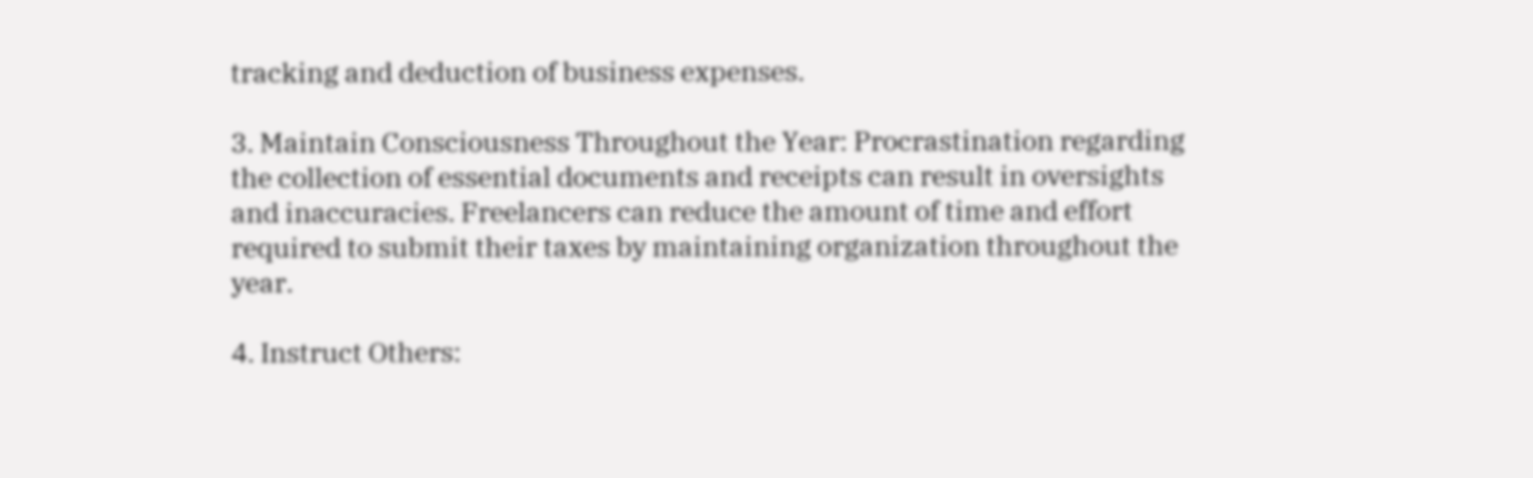tracking and deduction of business expenses.

3. Maintain Consciousness Throughout the Year: Procrastination regarding the collection of essential documents and receipts can result in oversights and inaccuracies. Freelancers can reduce the amount of time and effort required to submit their taxes by maintaining organization throughout the year.

4. Instruct Others: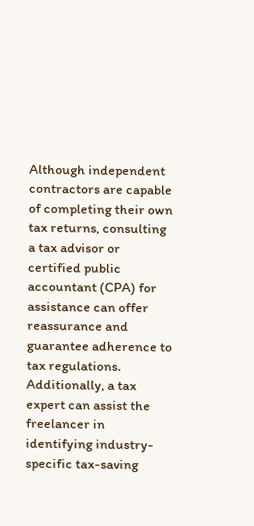Although independent contractors are capable of completing their own tax returns, consulting a tax advisor or certified public accountant (CPA) for assistance can offer reassurance and guarantee adherence to tax regulations. Additionally, a tax expert can assist the freelancer in identifying industry-specific tax-saving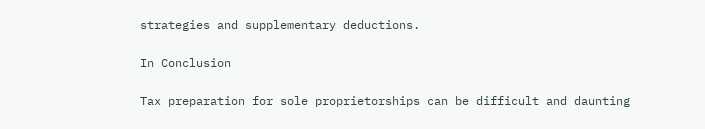strategies and supplementary deductions.

In Conclusion

Tax preparation for sole proprietorships can be difficult and daunting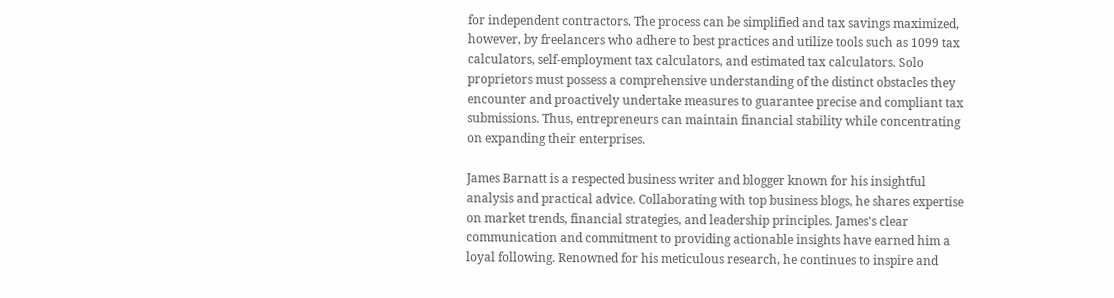for independent contractors. The process can be simplified and tax savings maximized, however, by freelancers who adhere to best practices and utilize tools such as 1099 tax calculators, self-employment tax calculators, and estimated tax calculators. Solo proprietors must possess a comprehensive understanding of the distinct obstacles they encounter and proactively undertake measures to guarantee precise and compliant tax submissions. Thus, entrepreneurs can maintain financial stability while concentrating on expanding their enterprises.

James Barnatt is a respected business writer and blogger known for his insightful analysis and practical advice. Collaborating with top business blogs, he shares expertise on market trends, financial strategies, and leadership principles. James's clear communication and commitment to providing actionable insights have earned him a loyal following. Renowned for his meticulous research, he continues to inspire and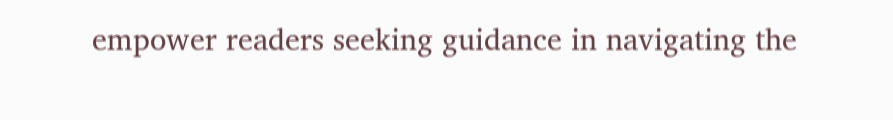empower readers seeking guidance in navigating the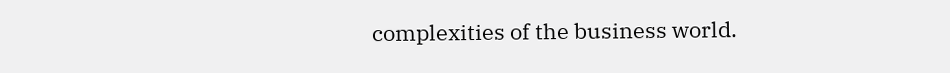complexities of the business world.